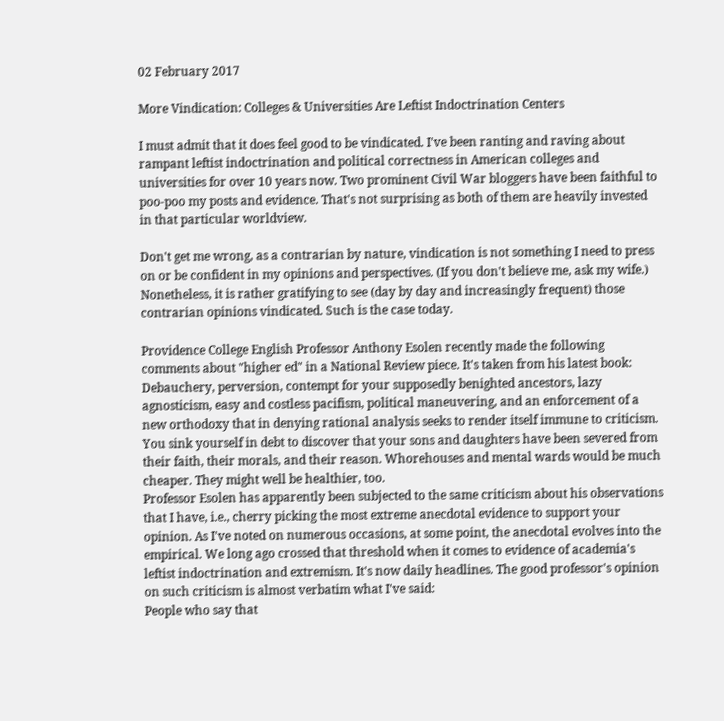02 February 2017

More Vindication: Colleges & Universities Are Leftist Indoctrination Centers

I must admit that it does feel good to be vindicated. I've been ranting and raving about rampant leftist indoctrination and political correctness in American colleges and universities for over 10 years now. Two prominent Civil War bloggers have been faithful to poo-poo my posts and evidence. That's not surprising as both of them are heavily invested in that particular worldview.

Don't get me wrong, as a contrarian by nature, vindication is not something I need to press on or be confident in my opinions and perspectives. (If you don't believe me, ask my wife.) Nonetheless, it is rather gratifying to see (day by day and increasingly frequent) those contrarian opinions vindicated. Such is the case today.

Providence College English Professor Anthony Esolen recently made the following comments about "higher ed" in a National Review piece. It's taken from his latest book:
Debauchery, perversion, contempt for your supposedly benighted ancestors, lazy agnosticism, easy and costless pacifism, political maneuvering, and an enforcement of a new orthodoxy that in denying rational analysis seeks to render itself immune to criticism. You sink yourself in debt to discover that your sons and daughters have been severed from their faith, their morals, and their reason. Whorehouses and mental wards would be much cheaper. They might well be healthier, too.
Professor Esolen has apparently been subjected to the same criticism about his observations that I have, i.e., cherry picking the most extreme anecdotal evidence to support your opinion. As I've noted on numerous occasions, at some point, the anecdotal evolves into the empirical. We long ago crossed that threshold when it comes to evidence of academia's leftist indoctrination and extremism. It's now daily headlines. The good professor's opinion on such criticism is almost verbatim what I've said:
People who say that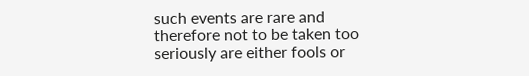such events are rare and therefore not to be taken too seriously are either fools or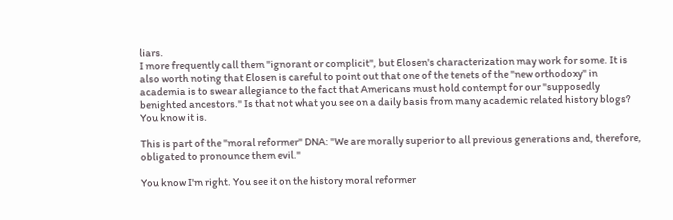liars.
I more frequently call them "ignorant or complicit", but Elosen's characterization may work for some. It is also worth noting that Elosen is careful to point out that one of the tenets of the "new orthodoxy" in academia is to swear allegiance to the fact that Americans must hold contempt for our "supposedly benighted ancestors." Is that not what you see on a daily basis from many academic related history blogs? You know it is.

This is part of the "moral reformer" DNA: "We are morally superior to all previous generations and, therefore, obligated to pronounce them evil."

You know I'm right. You see it on the history moral reformer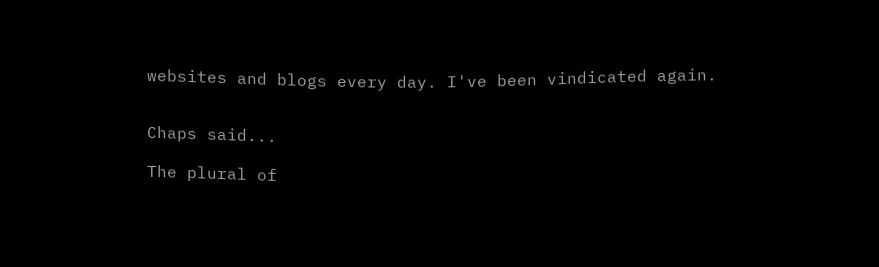websites and blogs every day. I've been vindicated again.


Chaps said...

The plural of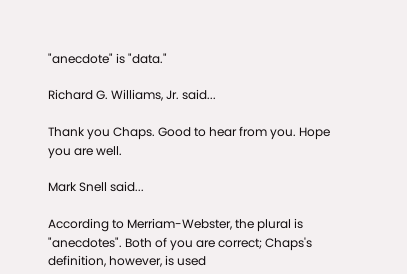"anecdote" is "data."

Richard G. Williams, Jr. said...

Thank you Chaps. Good to hear from you. Hope you are well.

Mark Snell said...

According to Merriam-Webster, the plural is "anecdotes". Both of you are correct; Chaps's definition, however, is used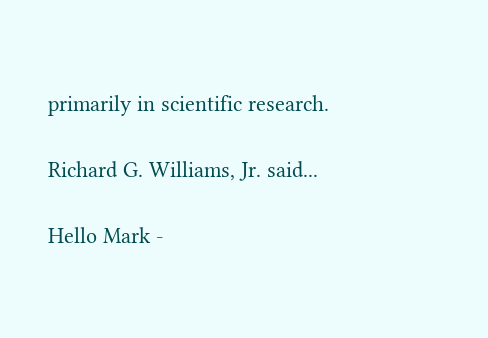primarily in scientific research.

Richard G. Williams, Jr. said...

Hello Mark -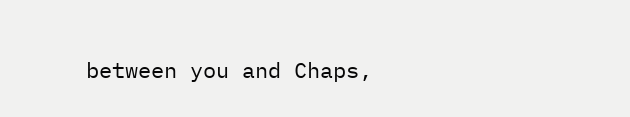between you and Chaps,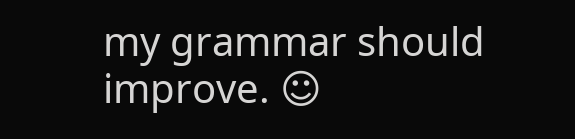my grammar should improve. ☺